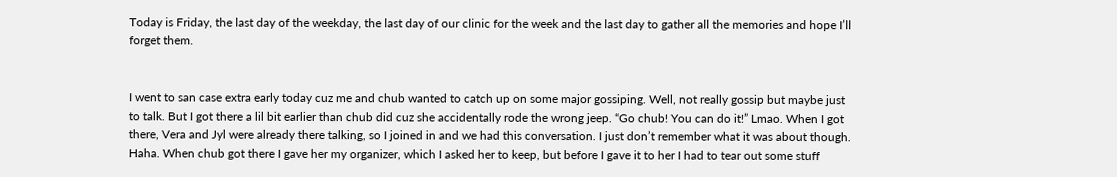Today is Friday, the last day of the weekday, the last day of our clinic for the week and the last day to gather all the memories and hope I’ll forget them.


I went to san case extra early today cuz me and chub wanted to catch up on some major gossiping. Well, not really gossip but maybe just to talk. But I got there a lil bit earlier than chub did cuz she accidentally rode the wrong jeep. “Go chub! You can do it!” Lmao. When I got there, Vera and Jyl were already there talking, so I joined in and we had this conversation. I just don’t remember what it was about though. Haha. When chub got there I gave her my organizer, which I asked her to keep, but before I gave it to her I had to tear out some stuff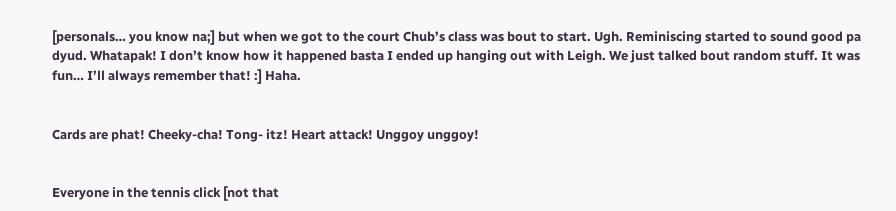[personals… you know na;] but when we got to the court Chub’s class was bout to start. Ugh. Reminiscing started to sound good pa dyud. Whatapak! I don’t know how it happened basta I ended up hanging out with Leigh. We just talked bout random stuff. It was fun… I’ll always remember that! :] Haha.


Cards are phat! Cheeky-cha! Tong- itz! Heart attack! Unggoy unggoy!


Everyone in the tennis click [not that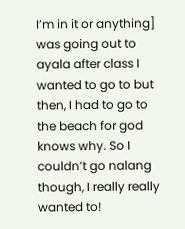I’m in it or anything] was going out to ayala after class I wanted to go to but then, I had to go to the beach for god knows why. So I couldn’t go nalang though, I really really wanted to!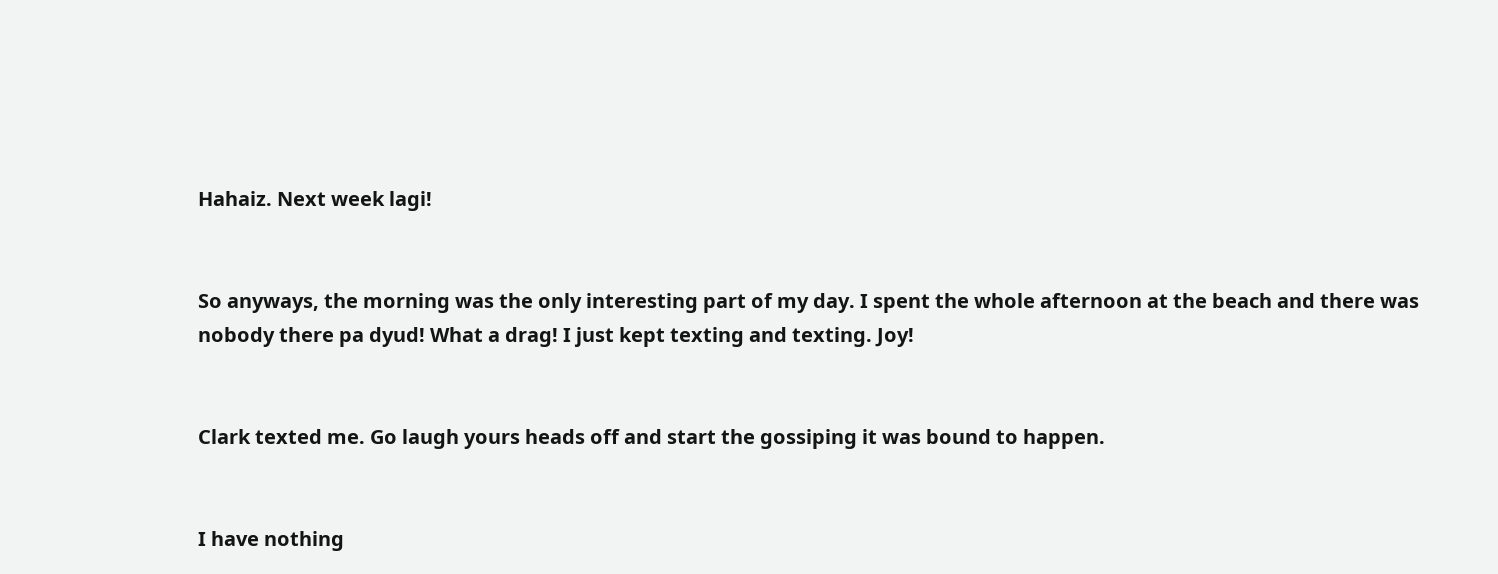Hahaiz. Next week lagi!


So anyways, the morning was the only interesting part of my day. I spent the whole afternoon at the beach and there was nobody there pa dyud! What a drag! I just kept texting and texting. Joy!


Clark texted me. Go laugh yours heads off and start the gossiping it was bound to happen.


I have nothing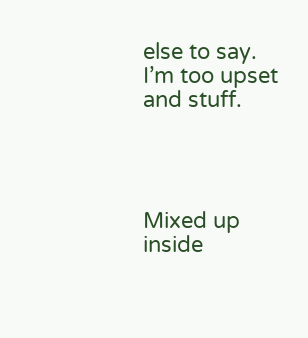else to say. I’m too upset and stuff.




Mixed up inside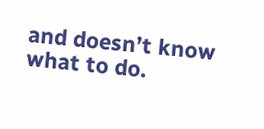and doesn’t know what to do.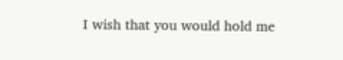I wish that you would hold me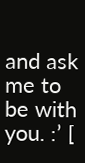and ask me to be with you. :’ [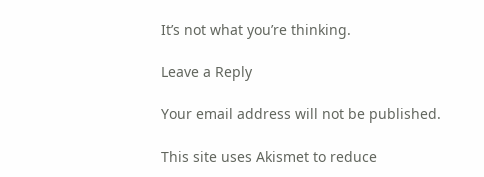It’s not what you’re thinking.

Leave a Reply

Your email address will not be published.

This site uses Akismet to reduce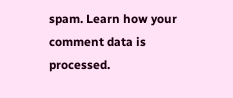spam. Learn how your comment data is processed.